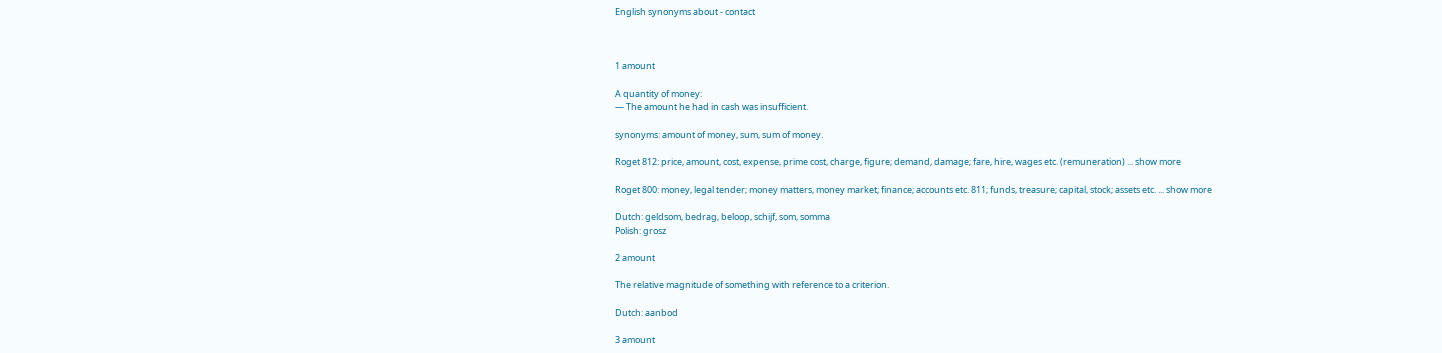English synonyms about - contact



1 amount

A quantity of money:
— The amount he had in cash was insufficient.

synonyms: amount of money, sum, sum of money.

Roget 812: price, amount, cost, expense, prime cost, charge, figure; demand, damage; fare, hire, wages etc. (remuneration) ... show more

Roget 800: money, legal tender; money matters, money market; finance; accounts etc. 811; funds, treasure; capital, stock; assets etc. ... show more

Dutch: geldsom, bedrag, beloop, schijf, som, somma
Polish: grosz

2 amount

The relative magnitude of something with reference to a criterion.

Dutch: aanbod

3 amount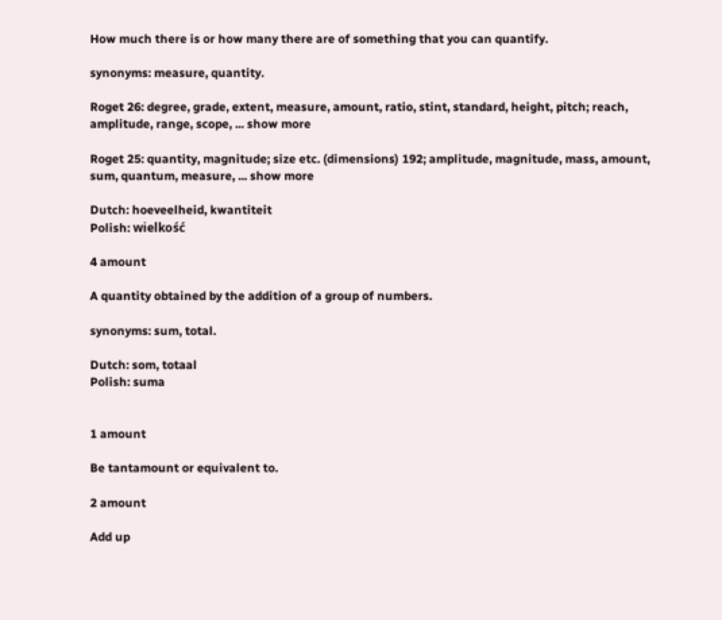How much there is or how many there are of something that you can quantify.

synonyms: measure, quantity.

Roget 26: degree, grade, extent, measure, amount, ratio, stint, standard, height, pitch; reach, amplitude, range, scope, ... show more

Roget 25: quantity, magnitude; size etc. (dimensions) 192; amplitude, magnitude, mass, amount, sum, quantum, measure, ... show more

Dutch: hoeveelheid, kwantiteit
Polish: wielkość

4 amount

A quantity obtained by the addition of a group of numbers.

synonyms: sum, total.

Dutch: som, totaal
Polish: suma


1 amount

Be tantamount or equivalent to.

2 amount

Add up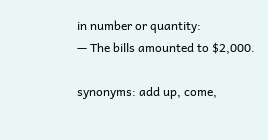in number or quantity:
— The bills amounted to $2,000.

synonyms: add up, come,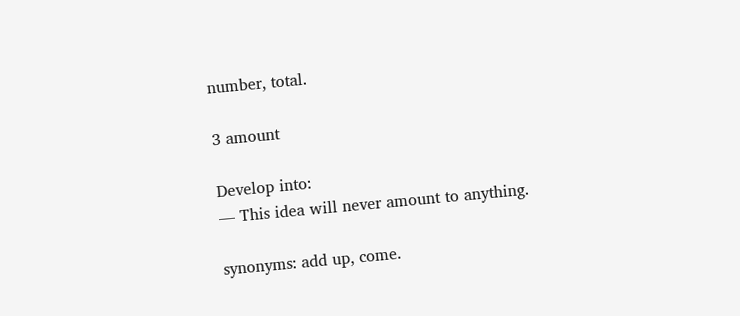number, total.

3 amount

Develop into:
— This idea will never amount to anything.

synonyms: add up, come.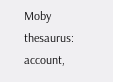Moby thesaurus: account,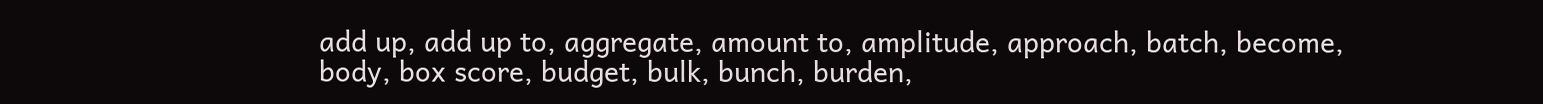add up, add up to, aggregate, amount to, amplitude, approach, batch, become, body, box score, budget, bulk, bunch, burden,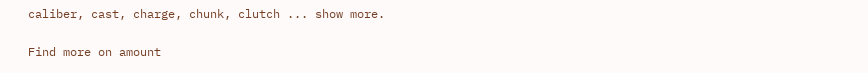caliber, cast, charge, chunk, clutch ... show more.

Find more on amount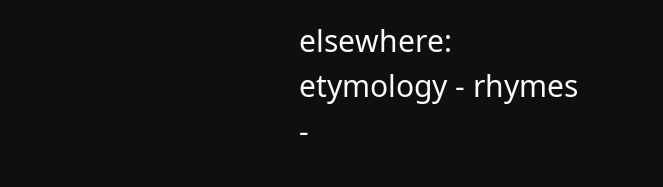elsewhere: etymology - rhymes -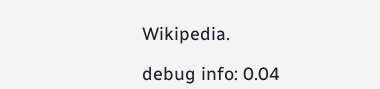Wikipedia.

debug info: 0.04